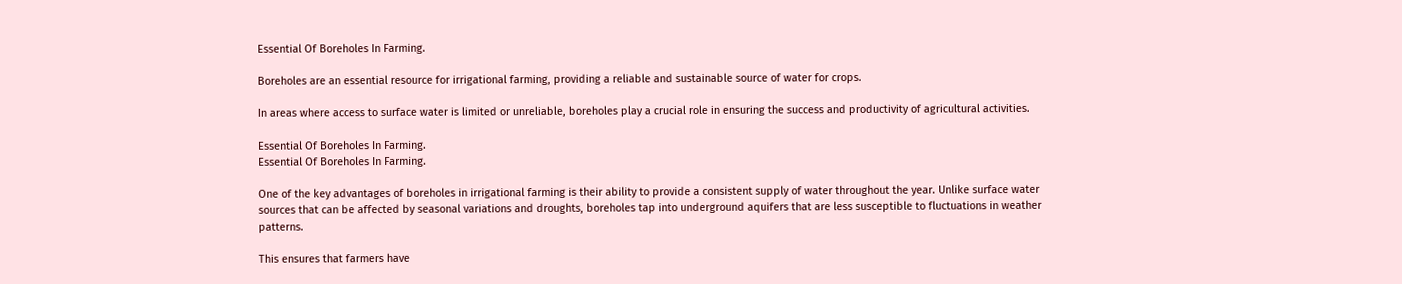Essential Of Boreholes In Farming.

Boreholes are an essential resource for irrigational farming, providing a reliable and sustainable source of water for crops.

In areas where access to surface water is limited or unreliable, boreholes play a crucial role in ensuring the success and productivity of agricultural activities.

Essential Of Boreholes In Farming.
Essential Of Boreholes In Farming.

One of the key advantages of boreholes in irrigational farming is their ability to provide a consistent supply of water throughout the year. Unlike surface water sources that can be affected by seasonal variations and droughts, boreholes tap into underground aquifers that are less susceptible to fluctuations in weather patterns.

This ensures that farmers have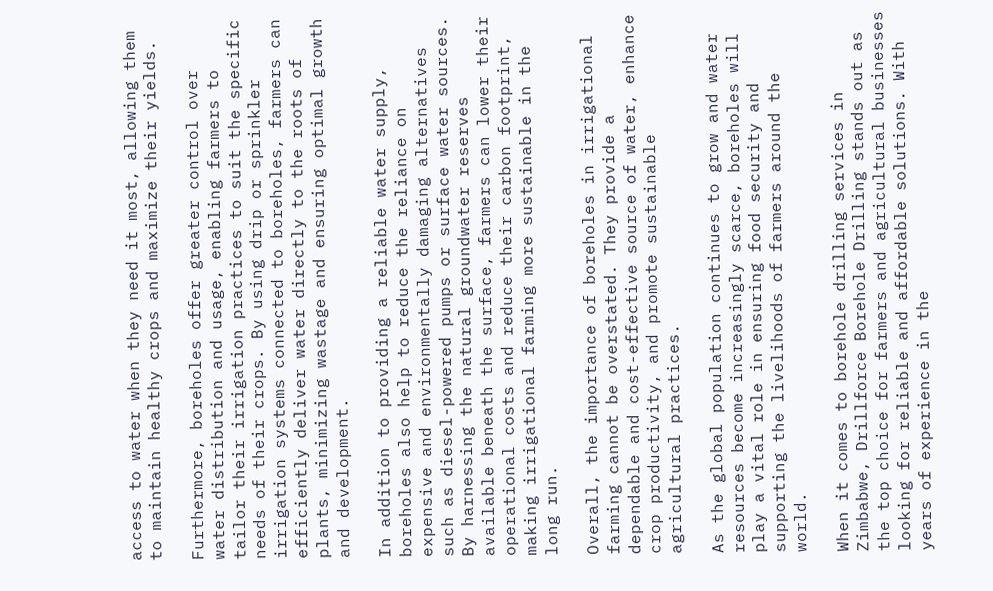access to water when they need it most, allowing them to maintain healthy crops and maximize their yields.

Furthermore, boreholes offer greater control over water distribution and usage, enabling farmers to tailor their irrigation practices to suit the specific needs of their crops. By using drip or sprinkler irrigation systems connected to boreholes, farmers can efficiently deliver water directly to the roots of plants, minimizing wastage and ensuring optimal growth and development.

In addition to providing a reliable water supply, boreholes also help to reduce the reliance on expensive and environmentally damaging alternatives such as diesel-powered pumps or surface water sources. By harnessing the natural groundwater reserves available beneath the surface, farmers can lower their operational costs and reduce their carbon footprint, making irrigational farming more sustainable in the long run.

Overall, the importance of boreholes in irrigational farming cannot be overstated. They provide a dependable and cost-effective source of water, enhance crop productivity, and promote sustainable agricultural practices.

As the global population continues to grow and water resources become increasingly scarce, boreholes will play a vital role in ensuring food security and supporting the livelihoods of farmers around the world.

When it comes to borehole drilling services in Zimbabwe, Drillforce Borehole Drilling stands out as the top choice for farmers and agricultural businesses looking for reliable and affordable solutions. With years of experience in the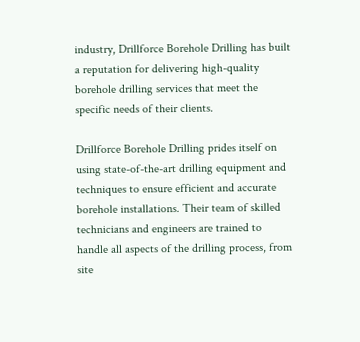industry, Drillforce Borehole Drilling has built a reputation for delivering high-quality borehole drilling services that meet the specific needs of their clients.

Drillforce Borehole Drilling prides itself on using state-of-the-art drilling equipment and techniques to ensure efficient and accurate borehole installations. Their team of skilled technicians and engineers are trained to handle all aspects of the drilling process, from site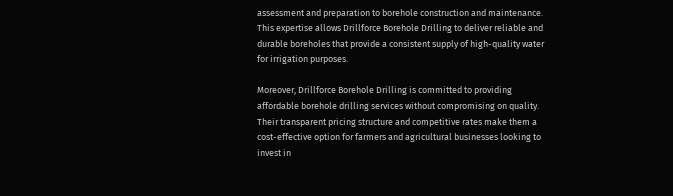assessment and preparation to borehole construction and maintenance. This expertise allows Drillforce Borehole Drilling to deliver reliable and durable boreholes that provide a consistent supply of high-quality water for irrigation purposes.

Moreover, Drillforce Borehole Drilling is committed to providing affordable borehole drilling services without compromising on quality. Their transparent pricing structure and competitive rates make them a cost-effective option for farmers and agricultural businesses looking to invest in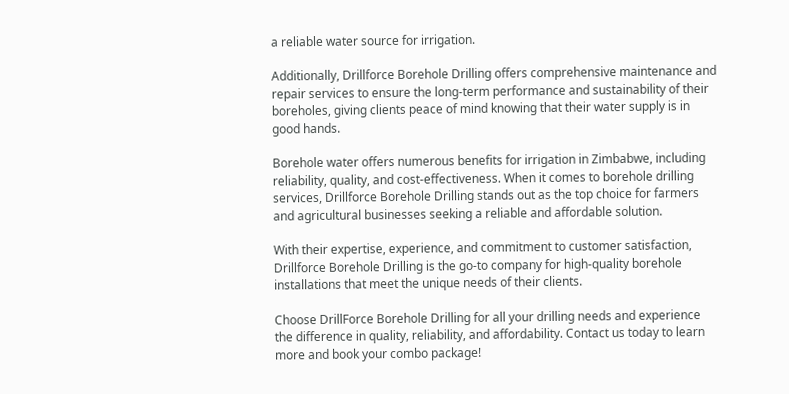a reliable water source for irrigation.

Additionally, Drillforce Borehole Drilling offers comprehensive maintenance and repair services to ensure the long-term performance and sustainability of their boreholes, giving clients peace of mind knowing that their water supply is in good hands.

Borehole water offers numerous benefits for irrigation in Zimbabwe, including reliability, quality, and cost-effectiveness. When it comes to borehole drilling services, Drillforce Borehole Drilling stands out as the top choice for farmers and agricultural businesses seeking a reliable and affordable solution.

With their expertise, experience, and commitment to customer satisfaction, Drillforce Borehole Drilling is the go-to company for high-quality borehole installations that meet the unique needs of their clients.

Choose DrillForce Borehole Drilling for all your drilling needs and experience the difference in quality, reliability, and affordability. Contact us today to learn more and book your combo package!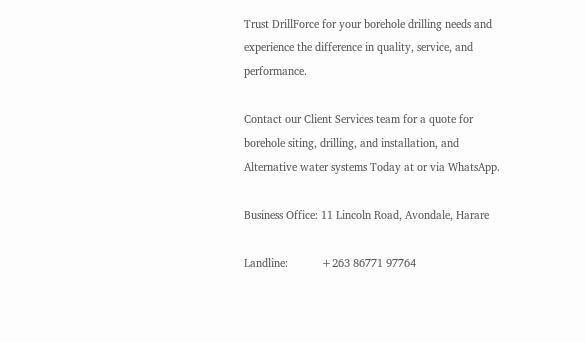Trust DrillForce for your borehole drilling needs and experience the difference in quality, service, and performance.

Contact our Client Services team for a quote for borehole siting, drilling, and installation, and Alternative water systems Today at or via WhatsApp.

Business Office: 11 Lincoln Road, Avondale, Harare

Landline:           +263 86771 97764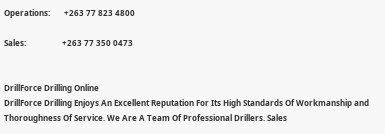Operations:       +263 77 823 4800

Sales:                  +263 77 350 0473


DrillForce Drilling Online
DrillForce Drilling Enjoys An Excellent Reputation For Its High Standards Of Workmanship and Thoroughness Of Service. We Are A Team Of Professional Drillers. Sales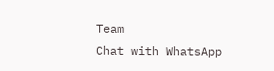Team
Chat with WhatsApp